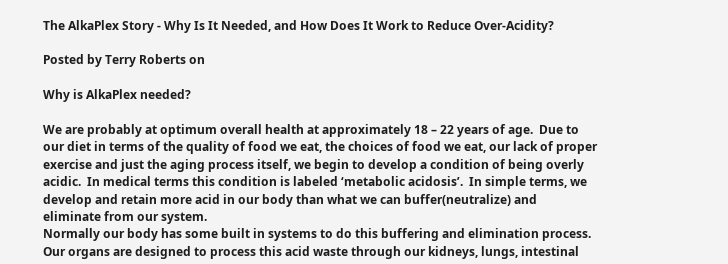The AlkaPlex Story - Why Is It Needed, and How Does It Work to Reduce Over-Acidity?

Posted by Terry Roberts on

Why is AlkaPlex needed?

We are probably at optimum overall health at approximately 18 – 22 years of age.  Due to our diet in terms of the quality of food we eat, the choices of food we eat, our lack of proper exercise and just the aging process itself, we begin to develop a condition of being overly acidic.  In medical terms this condition is labeled ‘metabolic acidosis’.  In simple terms, we develop and retain more acid in our body than what we can buffer(neutralize) and eliminate from our system.
Normally our body has some built in systems to do this buffering and elimination process.  Our organs are designed to process this acid waste through our kidneys, lungs, intestinal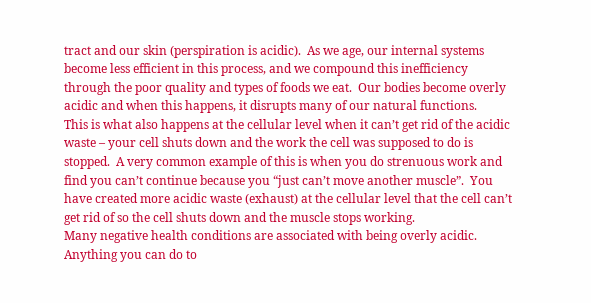tract and our skin (perspiration is acidic).  As we age, our internal systems become less efficient in this process, and we compound this inefficiency through the poor quality and types of foods we eat.  Our bodies become overly acidic and when this happens, it disrupts many of our natural functions.
This is what also happens at the cellular level when it can’t get rid of the acidic waste – your cell shuts down and the work the cell was supposed to do is stopped.  A very common example of this is when you do strenuous work and find you can’t continue because you “just can’t move another muscle”.  You have created more acidic waste (exhaust) at the cellular level that the cell can’t get rid of so the cell shuts down and the muscle stops working.
Many negative health conditions are associated with being overly acidic.  Anything you can do to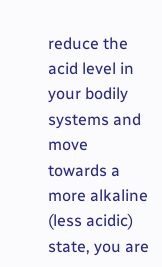reduce the acid level in your bodily systems and move towards a more alkaline (less acidic) state, you are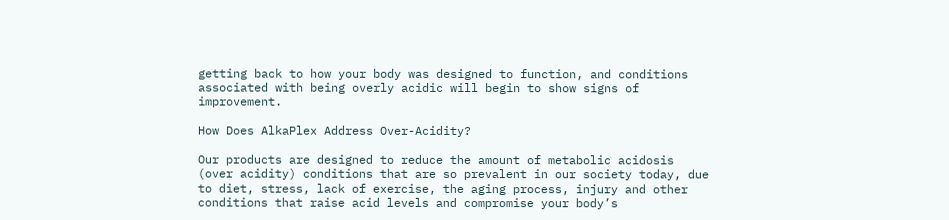getting back to how your body was designed to function, and conditions associated with being overly acidic will begin to show signs of improvement.

How Does AlkaPlex Address Over-Acidity?

Our products are designed to reduce the amount of metabolic acidosis (over acidity) conditions that are so prevalent in our society today, due to diet, stress, lack of exercise, the aging process, injury and other conditions that raise acid levels and compromise your body’s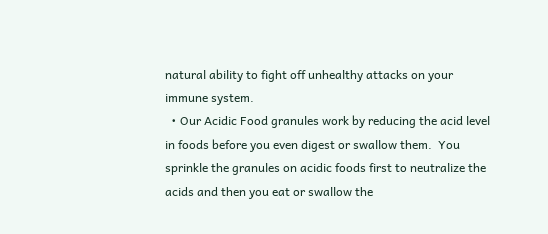natural ability to fight off unhealthy attacks on your immune system.
  • Our Acidic Food granules work by reducing the acid level in foods before you even digest or swallow them.  You sprinkle the granules on acidic foods first to neutralize the acids and then you eat or swallow the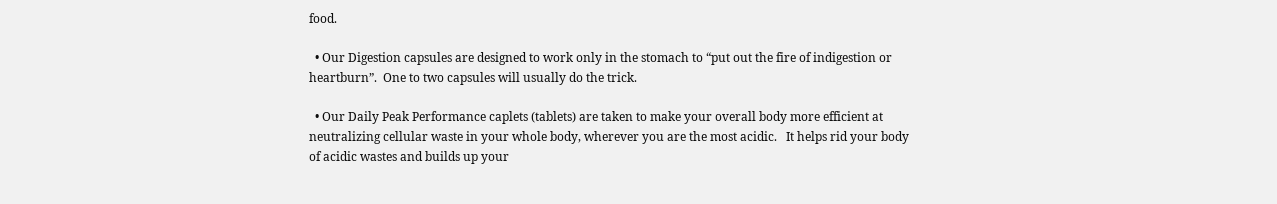food.

  • Our Digestion capsules are designed to work only in the stomach to “put out the fire of indigestion or heartburn”.  One to two capsules will usually do the trick.

  • Our Daily Peak Performance caplets (tablets) are taken to make your overall body more efficient at neutralizing cellular waste in your whole body, wherever you are the most acidic.   It helps rid your body of acidic wastes and builds up your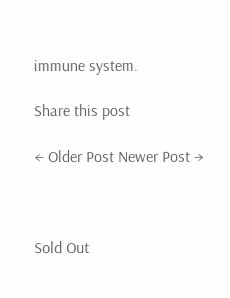immune system.

Share this post

← Older Post Newer Post →



Sold Out